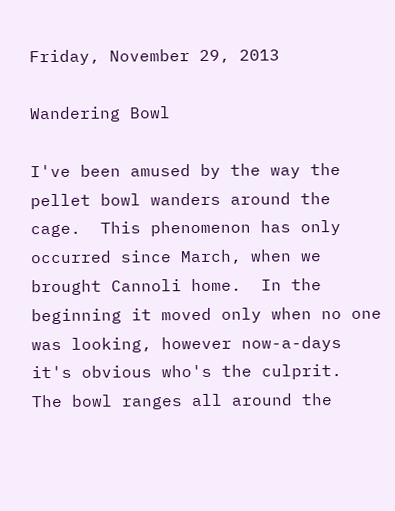Friday, November 29, 2013

Wandering Bowl

I've been amused by the way the pellet bowl wanders around the cage.  This phenomenon has only occurred since March, when we brought Cannoli home.  In the beginning it moved only when no one was looking, however now-a-days it's obvious who's the culprit.  The bowl ranges all around the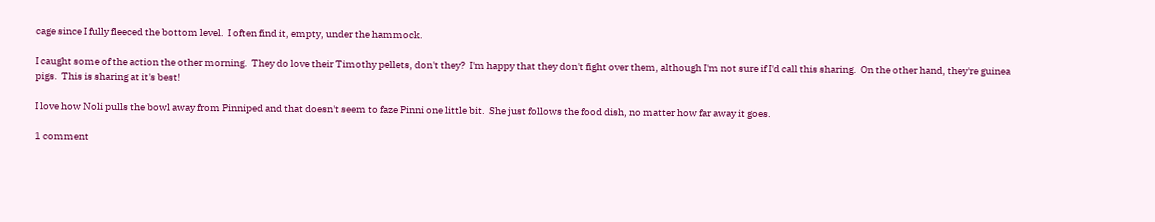cage since I fully fleeced the bottom level.  I often find it, empty, under the hammock.

I caught some of the action the other morning.  They do love their Timothy pellets, don't they?  I'm happy that they don't fight over them, although I'm not sure if I'd call this sharing.  On the other hand, they're guinea pigs.  This is sharing at it's best!

I love how Noli pulls the bowl away from Pinniped and that doesn't seem to faze Pinni one little bit.  She just follows the food dish, no matter how far away it goes.

1 comment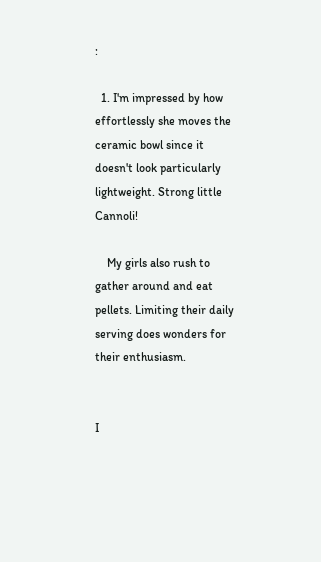:

  1. I'm impressed by how effortlessly she moves the ceramic bowl since it doesn't look particularly lightweight. Strong little Cannoli!

    My girls also rush to gather around and eat pellets. Limiting their daily serving does wonders for their enthusiasm.


I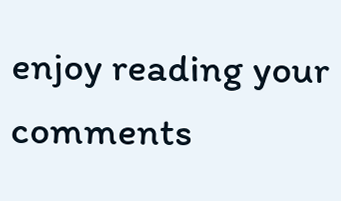enjoy reading your comments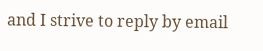and I strive to reply by email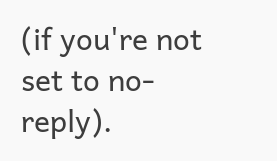(if you're not set to no-reply).